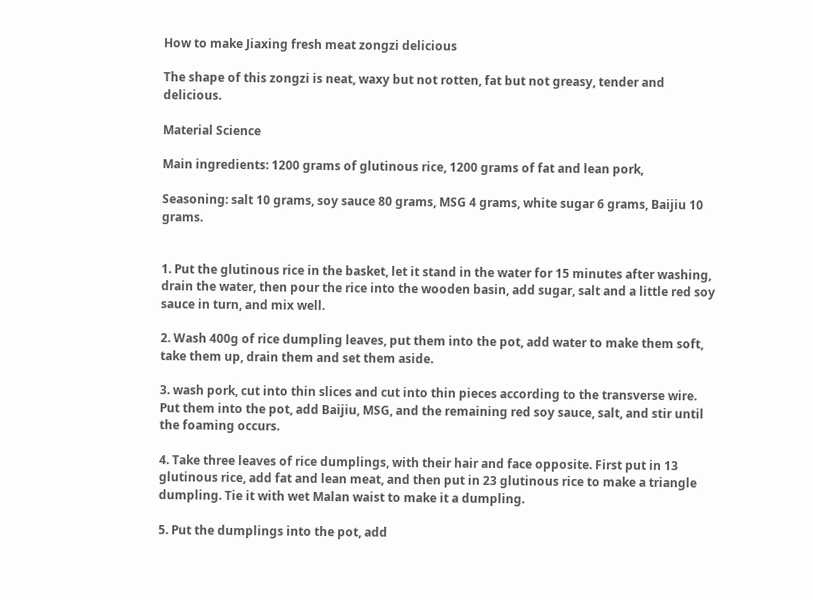How to make Jiaxing fresh meat zongzi delicious

The shape of this zongzi is neat, waxy but not rotten, fat but not greasy, tender and delicious.

Material Science

Main ingredients: 1200 grams of glutinous rice, 1200 grams of fat and lean pork,

Seasoning: salt 10 grams, soy sauce 80 grams, MSG 4 grams, white sugar 6 grams, Baijiu 10 grams.


1. Put the glutinous rice in the basket, let it stand in the water for 15 minutes after washing, drain the water, then pour the rice into the wooden basin, add sugar, salt and a little red soy sauce in turn, and mix well.

2. Wash 400g of rice dumpling leaves, put them into the pot, add water to make them soft, take them up, drain them and set them aside.

3. wash pork, cut into thin slices and cut into thin pieces according to the transverse wire. Put them into the pot, add Baijiu, MSG, and the remaining red soy sauce, salt, and stir until the foaming occurs.

4. Take three leaves of rice dumplings, with their hair and face opposite. First put in 13 glutinous rice, add fat and lean meat, and then put in 23 glutinous rice to make a triangle dumpling. Tie it with wet Malan waist to make it a dumpling.

5. Put the dumplings into the pot, add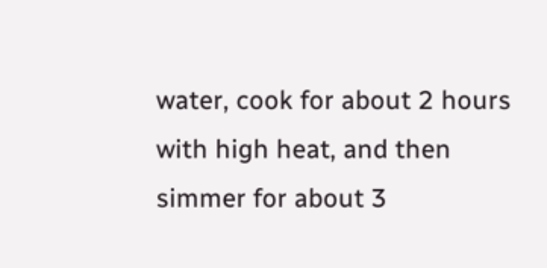water, cook for about 2 hours with high heat, and then simmer for about 3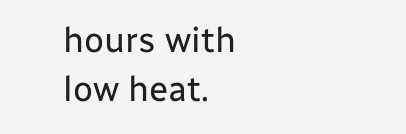hours with low heat.